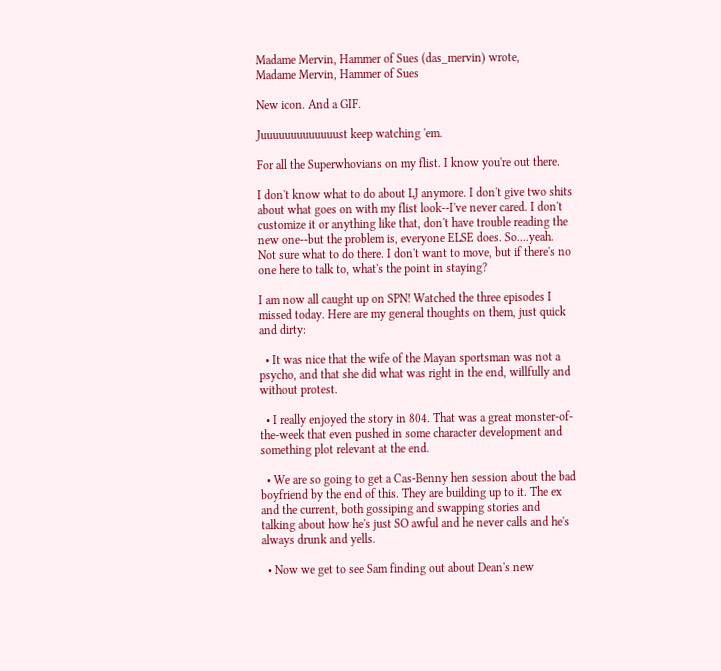Madame Mervin, Hammer of Sues (das_mervin) wrote,
Madame Mervin, Hammer of Sues

New icon. And a GIF.

Juuuuuuuuuuuuust keep watching 'em.

For all the Superwhovians on my flist. I know you're out there.

I don't know what to do about LJ anymore. I don't give two shits about what goes on with my flist look--I've never cared. I don't customize it or anything like that, don't have trouble reading the new one--but the problem is, everyone ELSE does. So....yeah. Not sure what to do there. I don't want to move, but if there's no one here to talk to, what's the point in staying?

I am now all caught up on SPN! Watched the three episodes I missed today. Here are my general thoughts on them, just quick and dirty:

  • It was nice that the wife of the Mayan sportsman was not a psycho, and that she did what was right in the end, willfully and without protest.

  • I really enjoyed the story in 804. That was a great monster-of-the-week that even pushed in some character development and something plot relevant at the end.

  • We are so going to get a Cas-Benny hen session about the bad boyfriend by the end of this. They are building up to it. The ex and the current, both gossiping and swapping stories and talking about how he's just SO awful and he never calls and he's always drunk and yells.

  • Now we get to see Sam finding out about Dean's new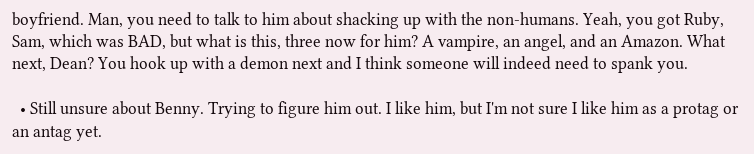boyfriend. Man, you need to talk to him about shacking up with the non-humans. Yeah, you got Ruby, Sam, which was BAD, but what is this, three now for him? A vampire, an angel, and an Amazon. What next, Dean? You hook up with a demon next and I think someone will indeed need to spank you.

  • Still unsure about Benny. Trying to figure him out. I like him, but I'm not sure I like him as a protag or an antag yet.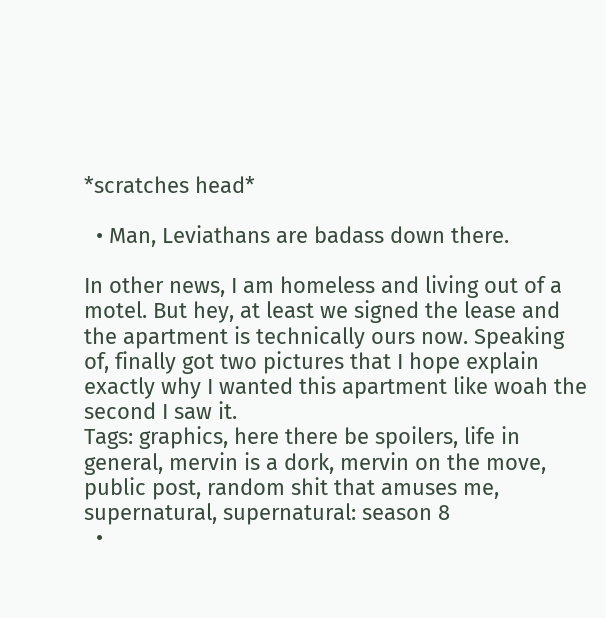*scratches head*

  • Man, Leviathans are badass down there.

In other news, I am homeless and living out of a motel. But hey, at least we signed the lease and the apartment is technically ours now. Speaking of, finally got two pictures that I hope explain exactly why I wanted this apartment like woah the second I saw it.
Tags: graphics, here there be spoilers, life in general, mervin is a dork, mervin on the move, public post, random shit that amuses me, supernatural, supernatural: season 8
  •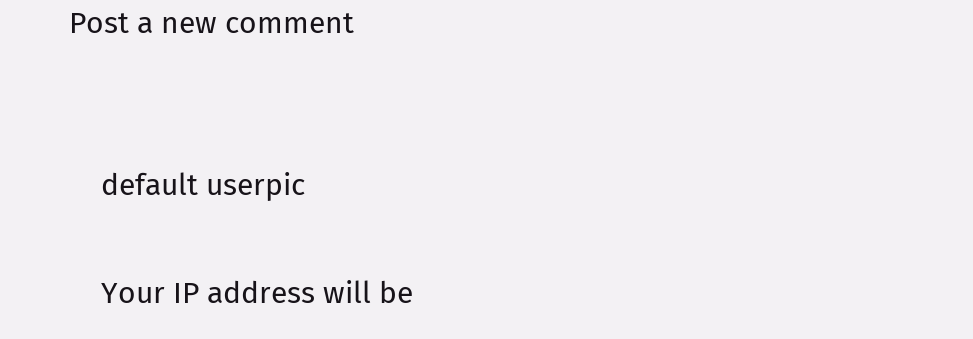Post a new comment


    default userpic

    Your IP address will be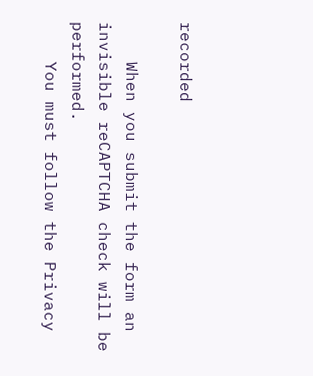recorded

    When you submit the form an invisible reCAPTCHA check will be performed.
    You must follow the Privacy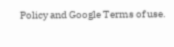Policy and Google Terms of use.